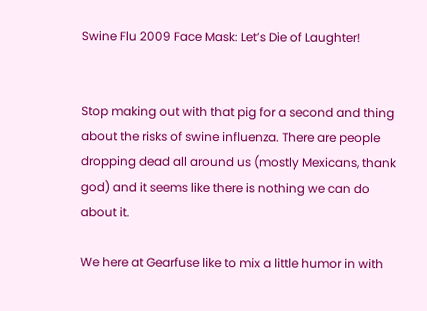Swine Flu 2009 Face Mask: Let’s Die of Laughter!


Stop making out with that pig for a second and thing about the risks of swine influenza. There are people dropping dead all around us (mostly Mexicans, thank god) and it seems like there is nothing we can do about it.

We here at Gearfuse like to mix a little humor in with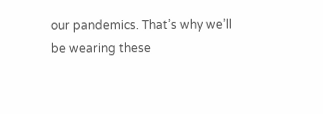our pandemics. That’s why we’ll be wearing these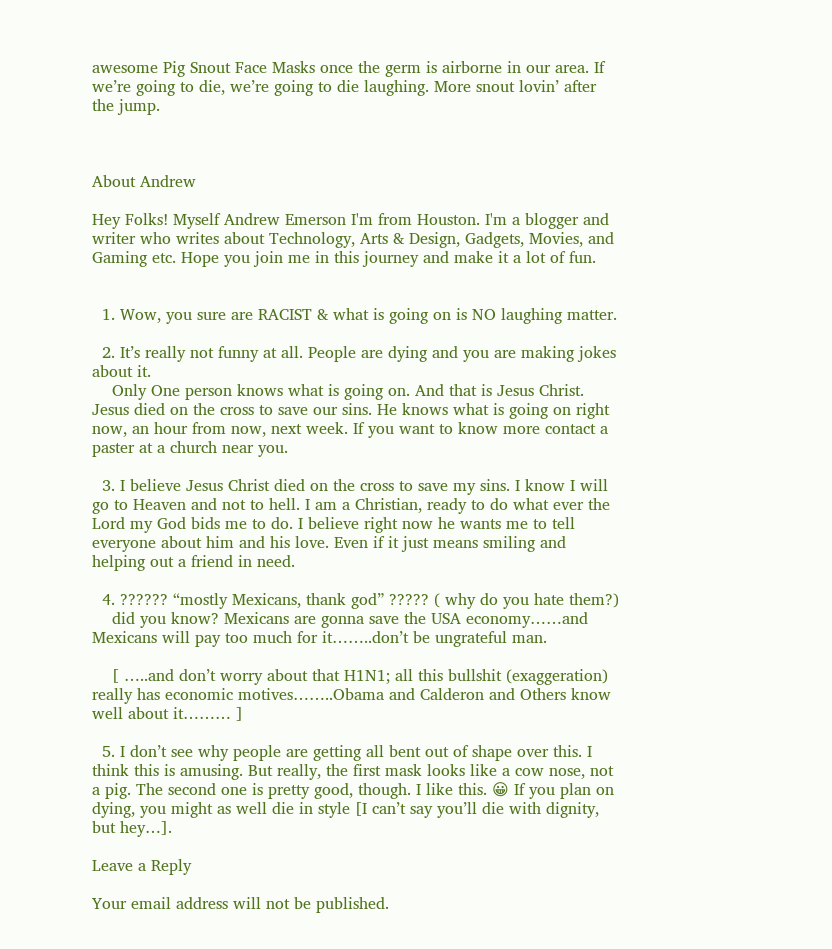awesome Pig Snout Face Masks once the germ is airborne in our area. If we’re going to die, we’re going to die laughing. More snout lovin’ after the jump.



About Andrew

Hey Folks! Myself Andrew Emerson I'm from Houston. I'm a blogger and writer who writes about Technology, Arts & Design, Gadgets, Movies, and Gaming etc. Hope you join me in this journey and make it a lot of fun.


  1. Wow, you sure are RACIST & what is going on is NO laughing matter.

  2. It’s really not funny at all. People are dying and you are making jokes about it.
    Only One person knows what is going on. And that is Jesus Christ. Jesus died on the cross to save our sins. He knows what is going on right now, an hour from now, next week. If you want to know more contact a paster at a church near you.

  3. I believe Jesus Christ died on the cross to save my sins. I know I will go to Heaven and not to hell. I am a Christian, ready to do what ever the Lord my God bids me to do. I believe right now he wants me to tell everyone about him and his love. Even if it just means smiling and helping out a friend in need.

  4. ?????? “mostly Mexicans, thank god” ????? ( why do you hate them?)
    did you know? Mexicans are gonna save the USA economy……and Mexicans will pay too much for it……..don’t be ungrateful man.

    [ …..and don’t worry about that H1N1; all this bullshit (exaggeration) really has economic motives……..Obama and Calderon and Others know well about it……… ]

  5. I don’t see why people are getting all bent out of shape over this. I think this is amusing. But really, the first mask looks like a cow nose, not a pig. The second one is pretty good, though. I like this. 😀 If you plan on dying, you might as well die in style [I can’t say you’ll die with dignity, but hey…].

Leave a Reply

Your email address will not be published.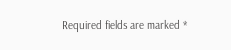Required fields are marked *